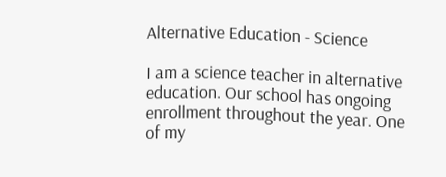Alternative Education - Science

I am a science teacher in alternative education. Our school has ongoing enrollment throughout the year. One of my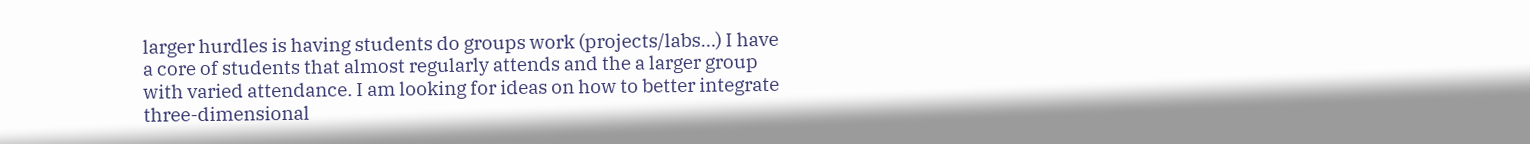larger hurdles is having students do groups work (projects/labs…) I have a core of students that almost regularly attends and the a larger group with varied attendance. I am looking for ideas on how to better integrate three-dimensional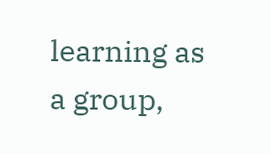learning as a group,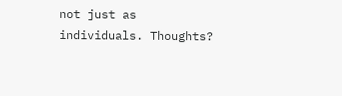not just as individuals. Thoughts?